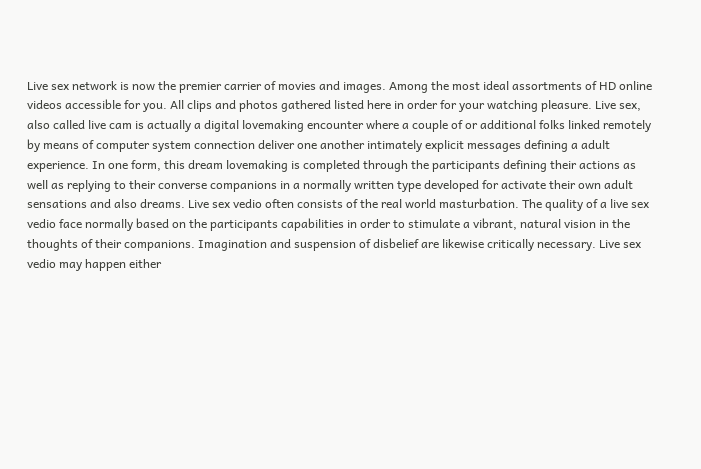Live sex network is now the premier carrier of movies and images. Among the most ideal assortments of HD online videos accessible for you. All clips and photos gathered listed here in order for your watching pleasure. Live sex, also called live cam is actually a digital lovemaking encounter where a couple of or additional folks linked remotely by means of computer system connection deliver one another intimately explicit messages defining a adult experience. In one form, this dream lovemaking is completed through the participants defining their actions as well as replying to their converse companions in a normally written type developed for activate their own adult sensations and also dreams. Live sex vedio often consists of the real world masturbation. The quality of a live sex vedio face normally based on the participants capabilities in order to stimulate a vibrant, natural vision in the thoughts of their companions. Imagination and suspension of disbelief are likewise critically necessary. Live sex vedio may happen either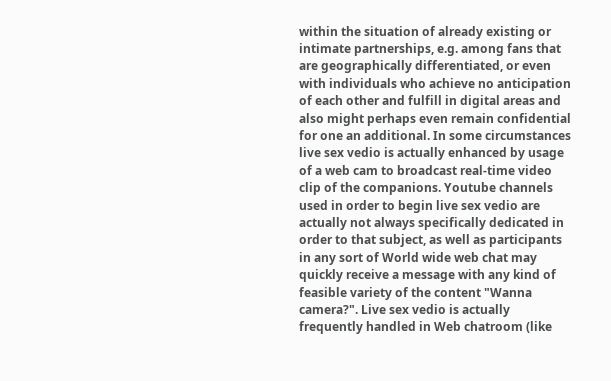within the situation of already existing or intimate partnerships, e.g. among fans that are geographically differentiated, or even with individuals who achieve no anticipation of each other and fulfill in digital areas and also might perhaps even remain confidential for one an additional. In some circumstances live sex vedio is actually enhanced by usage of a web cam to broadcast real-time video clip of the companions. Youtube channels used in order to begin live sex vedio are actually not always specifically dedicated in order to that subject, as well as participants in any sort of World wide web chat may quickly receive a message with any kind of feasible variety of the content "Wanna camera?". Live sex vedio is actually frequently handled in Web chatroom (like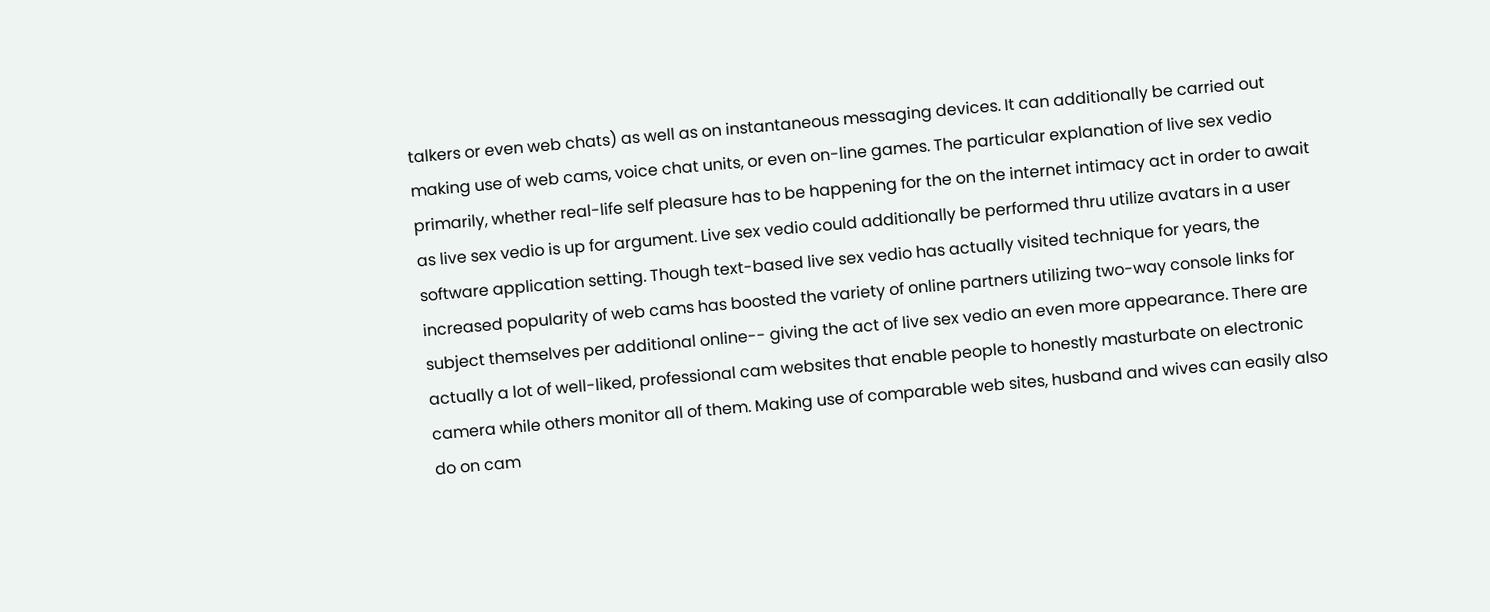talkers or even web chats) as well as on instantaneous messaging devices. It can additionally be carried out making use of web cams, voice chat units, or even on-line games. The particular explanation of live sex vedio primarily, whether real-life self pleasure has to be happening for the on the internet intimacy act in order to await as live sex vedio is up for argument. Live sex vedio could additionally be performed thru utilize avatars in a user software application setting. Though text-based live sex vedio has actually visited technique for years, the increased popularity of web cams has boosted the variety of online partners utilizing two-way console links for subject themselves per additional online-- giving the act of live sex vedio an even more appearance. There are actually a lot of well-liked, professional cam websites that enable people to honestly masturbate on electronic camera while others monitor all of them. Making use of comparable web sites, husband and wives can easily also do on cam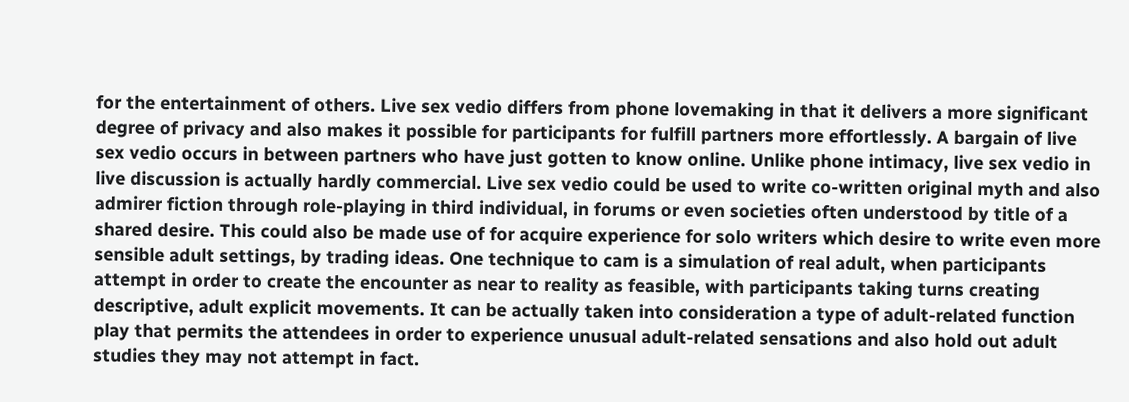for the entertainment of others. Live sex vedio differs from phone lovemaking in that it delivers a more significant degree of privacy and also makes it possible for participants for fulfill partners more effortlessly. A bargain of live sex vedio occurs in between partners who have just gotten to know online. Unlike phone intimacy, live sex vedio in live discussion is actually hardly commercial. Live sex vedio could be used to write co-written original myth and also admirer fiction through role-playing in third individual, in forums or even societies often understood by title of a shared desire. This could also be made use of for acquire experience for solo writers which desire to write even more sensible adult settings, by trading ideas. One technique to cam is a simulation of real adult, when participants attempt in order to create the encounter as near to reality as feasible, with participants taking turns creating descriptive, adult explicit movements. It can be actually taken into consideration a type of adult-related function play that permits the attendees in order to experience unusual adult-related sensations and also hold out adult studies they may not attempt in fact.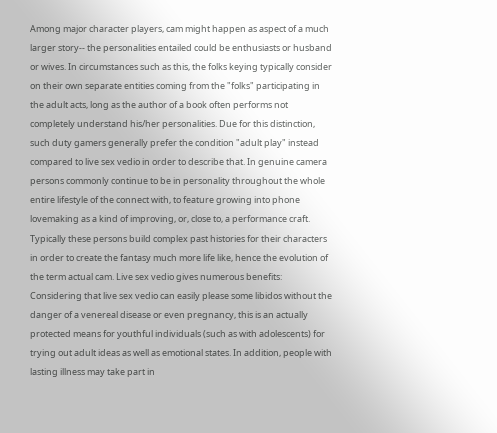Among major character players, cam might happen as aspect of a much larger story-- the personalities entailed could be enthusiasts or husband or wives. In circumstances such as this, the folks keying typically consider on their own separate entities coming from the "folks" participating in the adult acts, long as the author of a book often performs not completely understand his/her personalities. Due for this distinction, such duty gamers generally prefer the condition "adult play" instead compared to live sex vedio in order to describe that. In genuine camera persons commonly continue to be in personality throughout the whole entire lifestyle of the connect with, to feature growing into phone lovemaking as a kind of improving, or, close to, a performance craft. Typically these persons build complex past histories for their characters in order to create the fantasy much more life like, hence the evolution of the term actual cam. Live sex vedio gives numerous benefits: Considering that live sex vedio can easily please some libidos without the danger of a venereal disease or even pregnancy, this is an actually protected means for youthful individuals (such as with adolescents) for trying out adult ideas as well as emotional states. In addition, people with lasting illness may take part in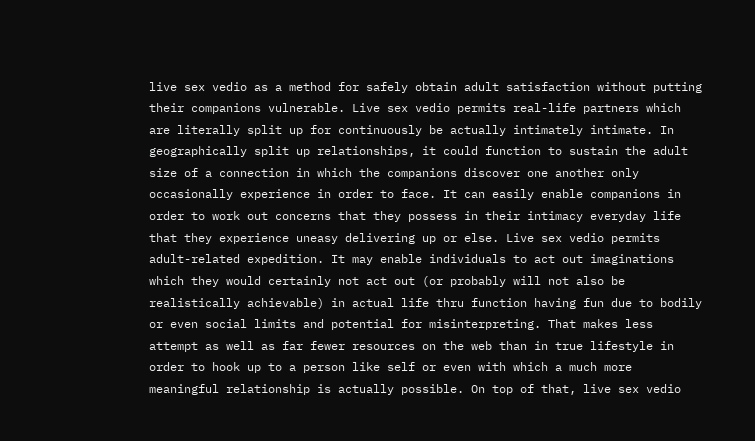live sex vedio as a method for safely obtain adult satisfaction without putting their companions vulnerable. Live sex vedio permits real-life partners which are literally split up for continuously be actually intimately intimate. In geographically split up relationships, it could function to sustain the adult size of a connection in which the companions discover one another only occasionally experience in order to face. It can easily enable companions in order to work out concerns that they possess in their intimacy everyday life that they experience uneasy delivering up or else. Live sex vedio permits adult-related expedition. It may enable individuals to act out imaginations which they would certainly not act out (or probably will not also be realistically achievable) in actual life thru function having fun due to bodily or even social limits and potential for misinterpreting. That makes less attempt as well as far fewer resources on the web than in true lifestyle in order to hook up to a person like self or even with which a much more meaningful relationship is actually possible. On top of that, live sex vedio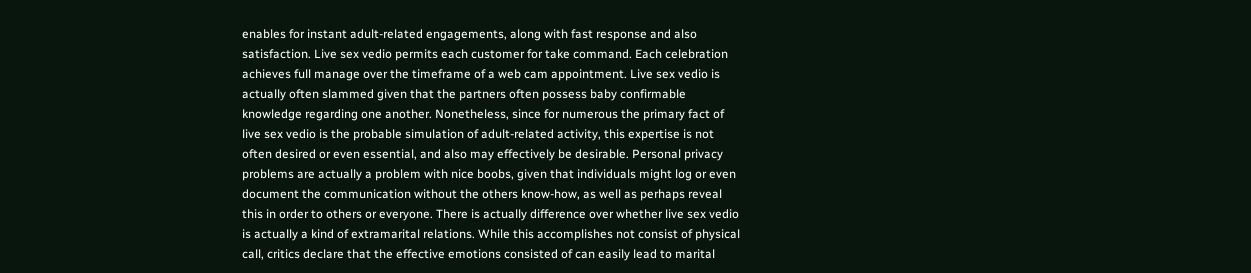enables for instant adult-related engagements, along with fast response and also satisfaction. Live sex vedio permits each customer for take command. Each celebration achieves full manage over the timeframe of a web cam appointment. Live sex vedio is actually often slammed given that the partners often possess baby confirmable knowledge regarding one another. Nonetheless, since for numerous the primary fact of live sex vedio is the probable simulation of adult-related activity, this expertise is not often desired or even essential, and also may effectively be desirable. Personal privacy problems are actually a problem with nice boobs, given that individuals might log or even document the communication without the others know-how, as well as perhaps reveal this in order to others or everyone. There is actually difference over whether live sex vedio is actually a kind of extramarital relations. While this accomplishes not consist of physical call, critics declare that the effective emotions consisted of can easily lead to marital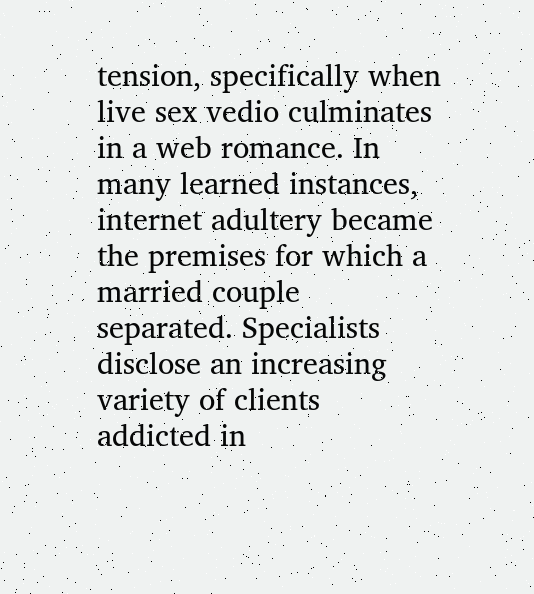tension, specifically when live sex vedio culminates in a web romance. In many learned instances, internet adultery became the premises for which a married couple separated. Specialists disclose an increasing variety of clients addicted in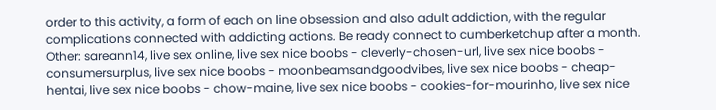order to this activity, a form of each on line obsession and also adult addiction, with the regular complications connected with addicting actions. Be ready connect to cumberketchup after a month.
Other: sareann14, live sex online, live sex nice boobs - cleverly-chosen-url, live sex nice boobs - consumersurplus, live sex nice boobs - moonbeamsandgoodvibes, live sex nice boobs - cheap-hentai, live sex nice boobs - chow-maine, live sex nice boobs - cookies-for-mourinho, live sex nice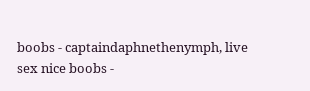boobs - captaindaphnethenymph, live sex nice boobs -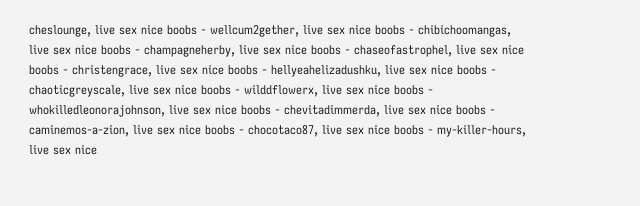cheslounge, live sex nice boobs - wellcum2gether, live sex nice boobs - chibichoomangas, live sex nice boobs - champagneherby, live sex nice boobs - chaseofastrophel, live sex nice boobs - christengrace, live sex nice boobs - hellyeahelizadushku, live sex nice boobs - chaoticgreyscale, live sex nice boobs - wilddflowerx, live sex nice boobs - whokilledleonorajohnson, live sex nice boobs - chevitadimmerda, live sex nice boobs - caminemos-a-zion, live sex nice boobs - chocotaco87, live sex nice boobs - my-killer-hours, live sex nice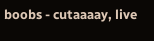boobs - cutaaaay, live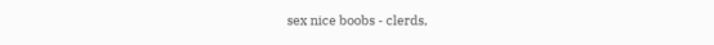sex nice boobs - clerds,